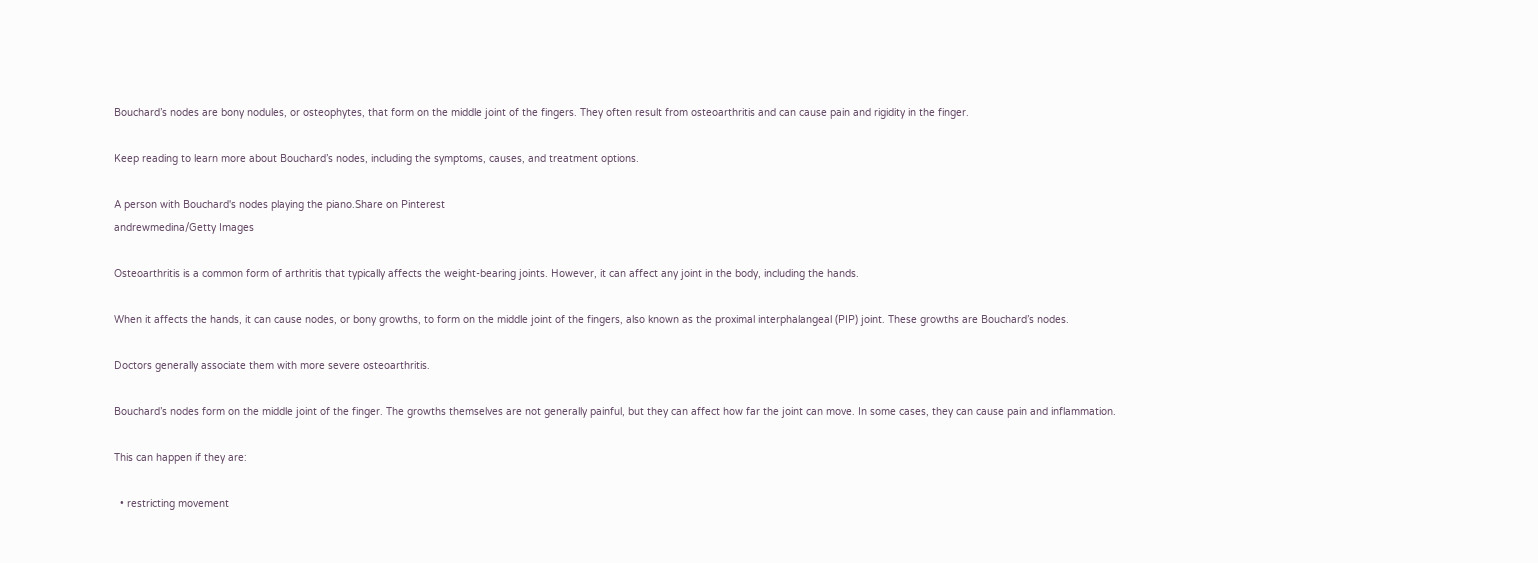Bouchard’s nodes are bony nodules, or osteophytes, that form on the middle joint of the fingers. They often result from osteoarthritis and can cause pain and rigidity in the finger.

Keep reading to learn more about Bouchard’s nodes, including the symptoms, causes, and treatment options.

A person with Bouchard's nodes playing the piano.Share on Pinterest
andrewmedina/Getty Images

Osteoarthritis is a common form of arthritis that typically affects the weight-bearing joints. However, it can affect any joint in the body, including the hands.

When it affects the hands, it can cause nodes, or bony growths, to form on the middle joint of the fingers, also known as the proximal interphalangeal (PIP) joint. These growths are Bouchard’s nodes.

Doctors generally associate them with more severe osteoarthritis.

Bouchard’s nodes form on the middle joint of the finger. The growths themselves are not generally painful, but they can affect how far the joint can move. In some cases, they can cause pain and inflammation.

This can happen if they are:

  • restricting movement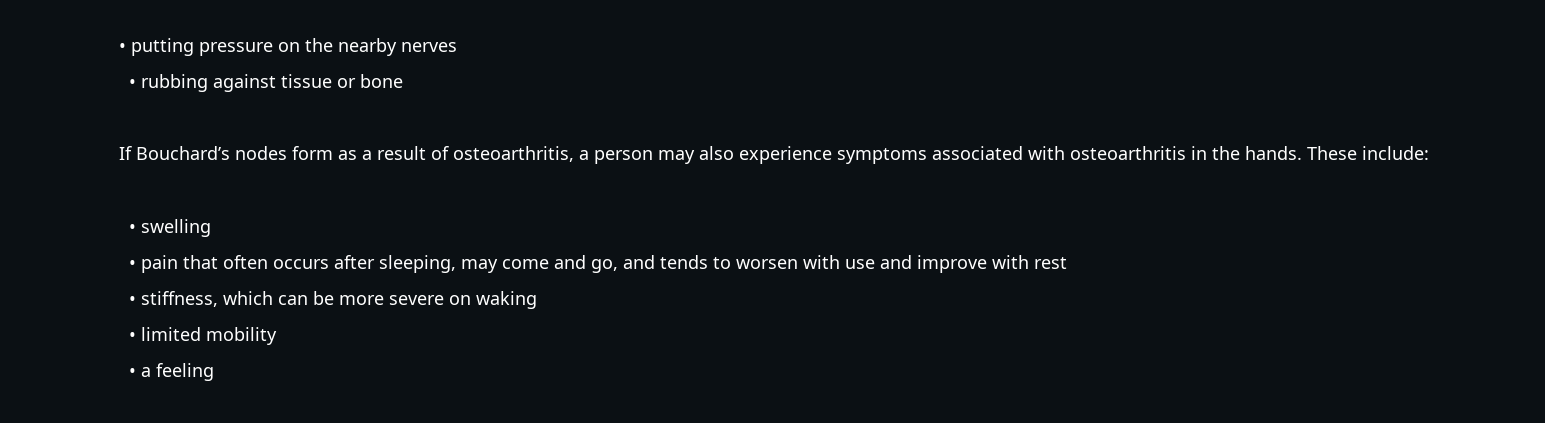• putting pressure on the nearby nerves
  • rubbing against tissue or bone

If Bouchard’s nodes form as a result of osteoarthritis, a person may also experience symptoms associated with osteoarthritis in the hands. These include:

  • swelling
  • pain that often occurs after sleeping, may come and go, and tends to worsen with use and improve with rest
  • stiffness, which can be more severe on waking
  • limited mobility
  • a feeling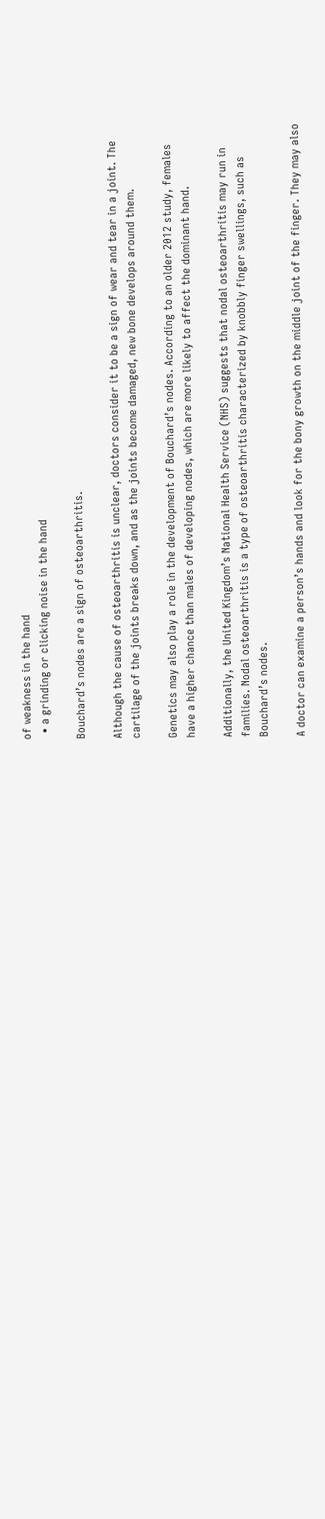of weakness in the hand
  • a grinding or clicking noise in the hand

Bouchard’s nodes are a sign of osteoarthritis.

Although the cause of osteoarthritis is unclear, doctors consider it to be a sign of wear and tear in a joint. The cartilage of the joints breaks down, and as the joints become damaged, new bone develops around them.

Genetics may also play a role in the development of Bouchard’s nodes. According to an older 2012 study, females have a higher chance than males of developing nodes, which are more likely to affect the dominant hand.

Additionally, the United Kingdom’s National Health Service (NHS) suggests that nodal osteoarthritis may run in families. Nodal osteoarthritis is a type of osteoarthritis characterized by knobbly finger swellings, such as Bouchard’s nodes.

A doctor can examine a person’s hands and look for the bony growth on the middle joint of the finger. They may also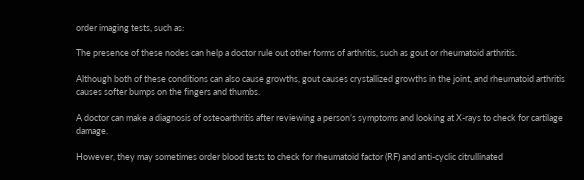order imaging tests, such as:

The presence of these nodes can help a doctor rule out other forms of arthritis, such as gout or rheumatoid arthritis.

Although both of these conditions can also cause growths, gout causes crystallized growths in the joint, and rheumatoid arthritis causes softer bumps on the fingers and thumbs.

A doctor can make a diagnosis of osteoarthritis after reviewing a person’s symptoms and looking at X-rays to check for cartilage damage.

However, they may sometimes order blood tests to check for rheumatoid factor (RF) and anti-cyclic citrullinated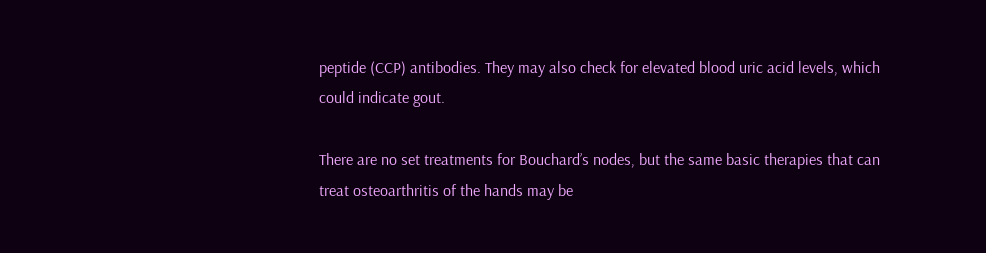peptide (CCP) antibodies. They may also check for elevated blood uric acid levels, which could indicate gout.

There are no set treatments for Bouchard’s nodes, but the same basic therapies that can treat osteoarthritis of the hands may be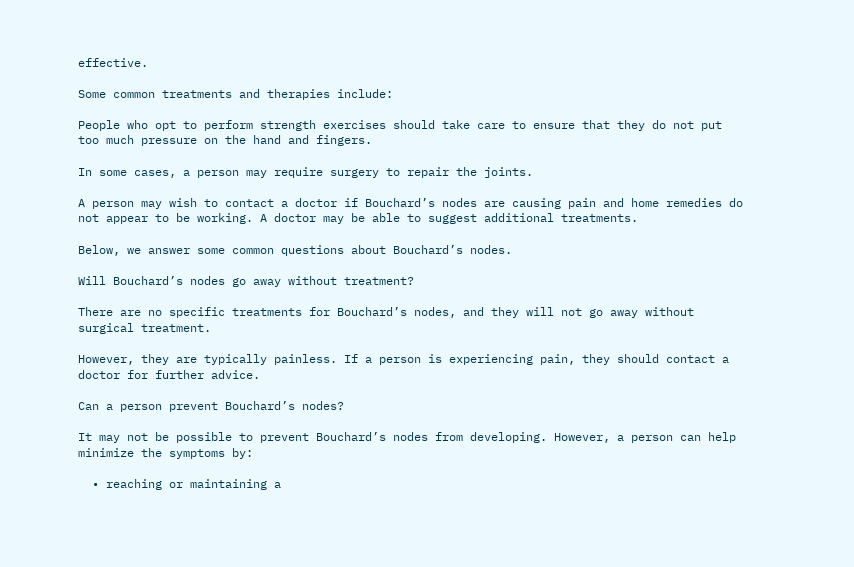effective.

Some common treatments and therapies include:

People who opt to perform strength exercises should take care to ensure that they do not put too much pressure on the hand and fingers.

In some cases, a person may require surgery to repair the joints.

A person may wish to contact a doctor if Bouchard’s nodes are causing pain and home remedies do not appear to be working. A doctor may be able to suggest additional treatments.

Below, we answer some common questions about Bouchard’s nodes.

Will Bouchard’s nodes go away without treatment?

There are no specific treatments for Bouchard’s nodes, and they will not go away without surgical treatment.

However, they are typically painless. If a person is experiencing pain, they should contact a doctor for further advice.

Can a person prevent Bouchard’s nodes?

It may not be possible to prevent Bouchard’s nodes from developing. However, a person can help minimize the symptoms by:

  • reaching or maintaining a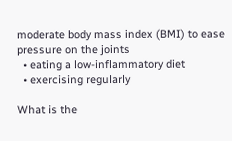moderate body mass index (BMI) to ease pressure on the joints
  • eating a low-inflammatory diet
  • exercising regularly

What is the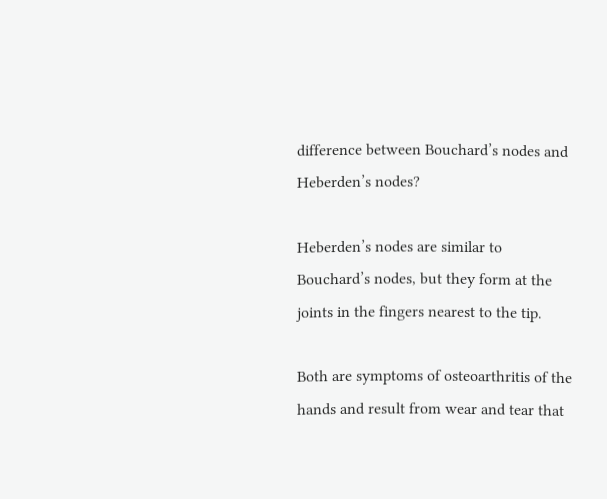difference between Bouchard’s nodes and Heberden’s nodes?

Heberden’s nodes are similar to Bouchard’s nodes, but they form at the joints in the fingers nearest to the tip.

Both are symptoms of osteoarthritis of the hands and result from wear and tear that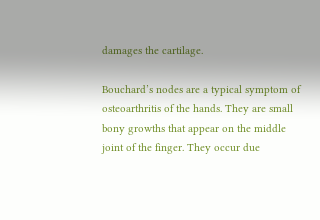damages the cartilage.

Bouchard’s nodes are a typical symptom of osteoarthritis of the hands. They are small bony growths that appear on the middle joint of the finger. They occur due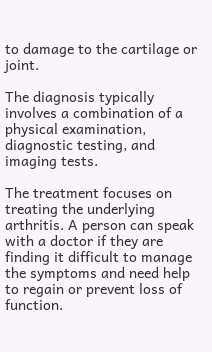to damage to the cartilage or joint.

The diagnosis typically involves a combination of a physical examination, diagnostic testing, and imaging tests.

The treatment focuses on treating the underlying arthritis. A person can speak with a doctor if they are finding it difficult to manage the symptoms and need help to regain or prevent loss of function.